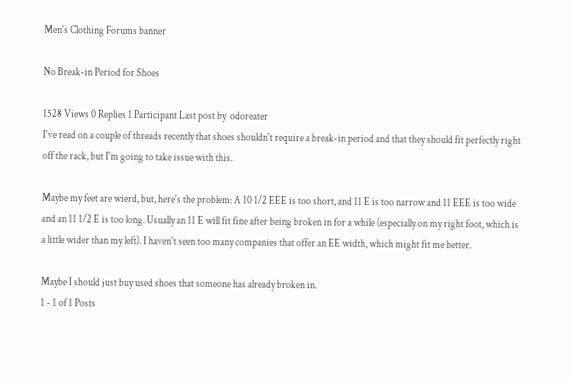Men's Clothing Forums banner

No Break-in Period for Shoes

1528 Views 0 Replies 1 Participant Last post by  odoreater
I've read on a couple of threads recently that shoes shouldn't require a break-in period and that they should fit perfectly right off the rack, but I'm going to take issue with this.

Maybe my feet are wierd, but, here's the problem: A 10 1/2 EEE is too short, and 11 E is too narrow and 11 EEE is too wide and an 11 1/2 E is too long. Usually an 11 E will fit fine after being broken in for a while (especially on my right foot, which is a little wider than my left). I haven't seen too many companies that offer an EE width, which might fit me better.

Maybe I should just buy used shoes that someone has already broken in.
1 - 1 of 1 Posts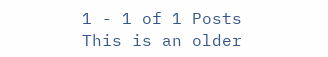1 - 1 of 1 Posts
This is an older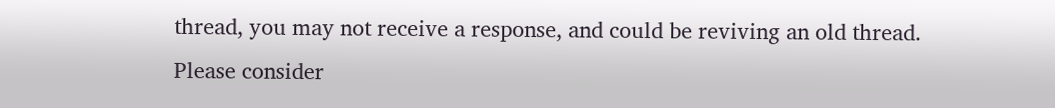thread, you may not receive a response, and could be reviving an old thread. Please consider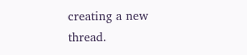creating a new thread.